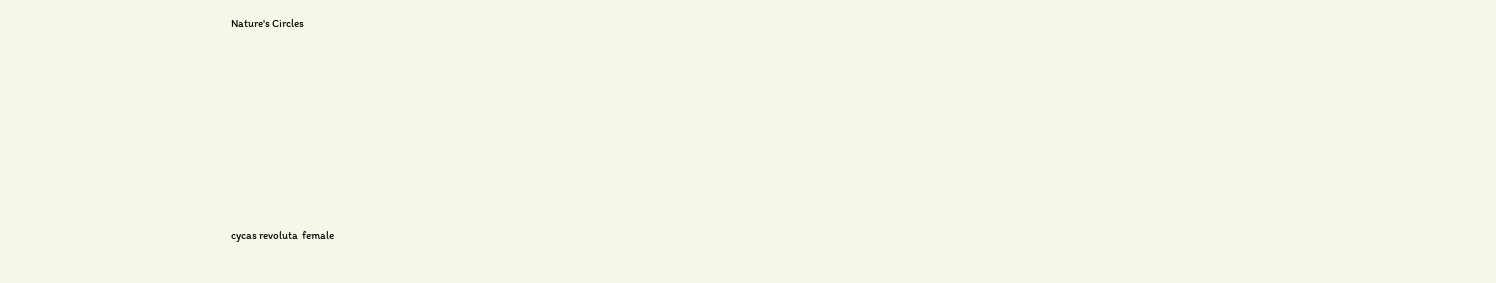Nature's Circles













cycas revoluta  female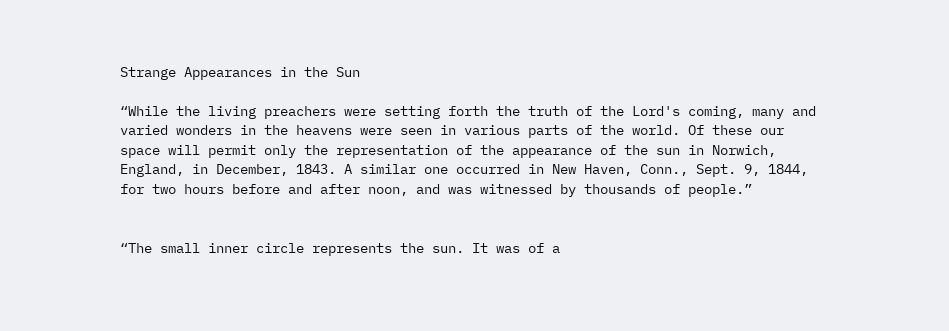Strange Appearances in the Sun

“While the living preachers were setting forth the truth of the Lord's coming, many and varied wonders in the heavens were seen in various parts of the world. Of these our space will permit only the representation of the appearance of the sun in Norwich, England, in December, 1843. A similar one occurred in New Haven, Conn., Sept. 9, 1844, for two hours before and after noon, and was witnessed by thousands of people.”


“The small inner circle represents the sun. It was of a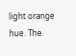light orange hue. The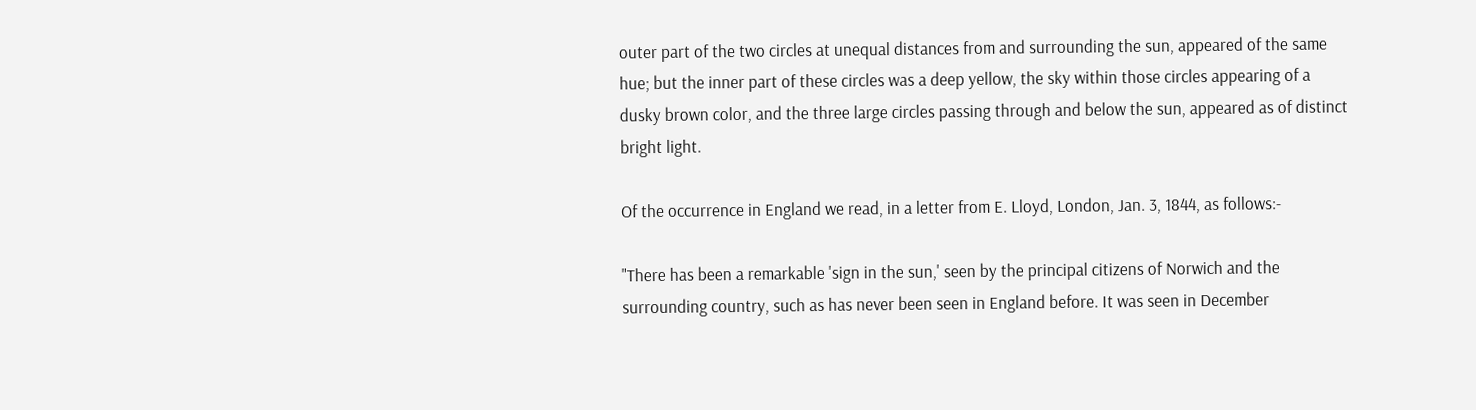outer part of the two circles at unequal distances from and surrounding the sun, appeared of the same hue; but the inner part of these circles was a deep yellow, the sky within those circles appearing of a dusky brown color, and the three large circles passing through and below the sun, appeared as of distinct bright light.

Of the occurrence in England we read, in a letter from E. Lloyd, London, Jan. 3, 1844, as follows:-

"There has been a remarkable 'sign in the sun,' seen by the principal citizens of Norwich and the surrounding country, such as has never been seen in England before. It was seen in December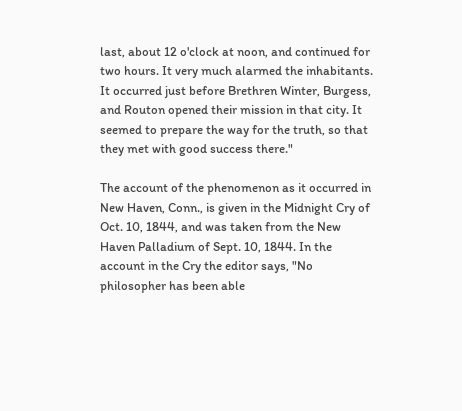last, about 12 o'clock at noon, and continued for two hours. It very much alarmed the inhabitants. It occurred just before Brethren Winter, Burgess, and Routon opened their mission in that city. It seemed to prepare the way for the truth, so that they met with good success there."

The account of the phenomenon as it occurred in New Haven, Conn., is given in the Midnight Cry of Oct. 10, 1844, and was taken from the New Haven Palladium of Sept. 10, 1844. In the account in the Cry the editor says, "No philosopher has been able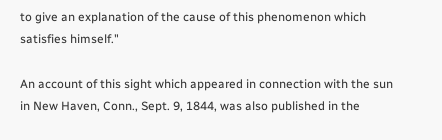to give an explanation of the cause of this phenomenon which satisfies himself."

An account of this sight which appeared in connection with the sun in New Haven, Conn., Sept. 9, 1844, was also published in the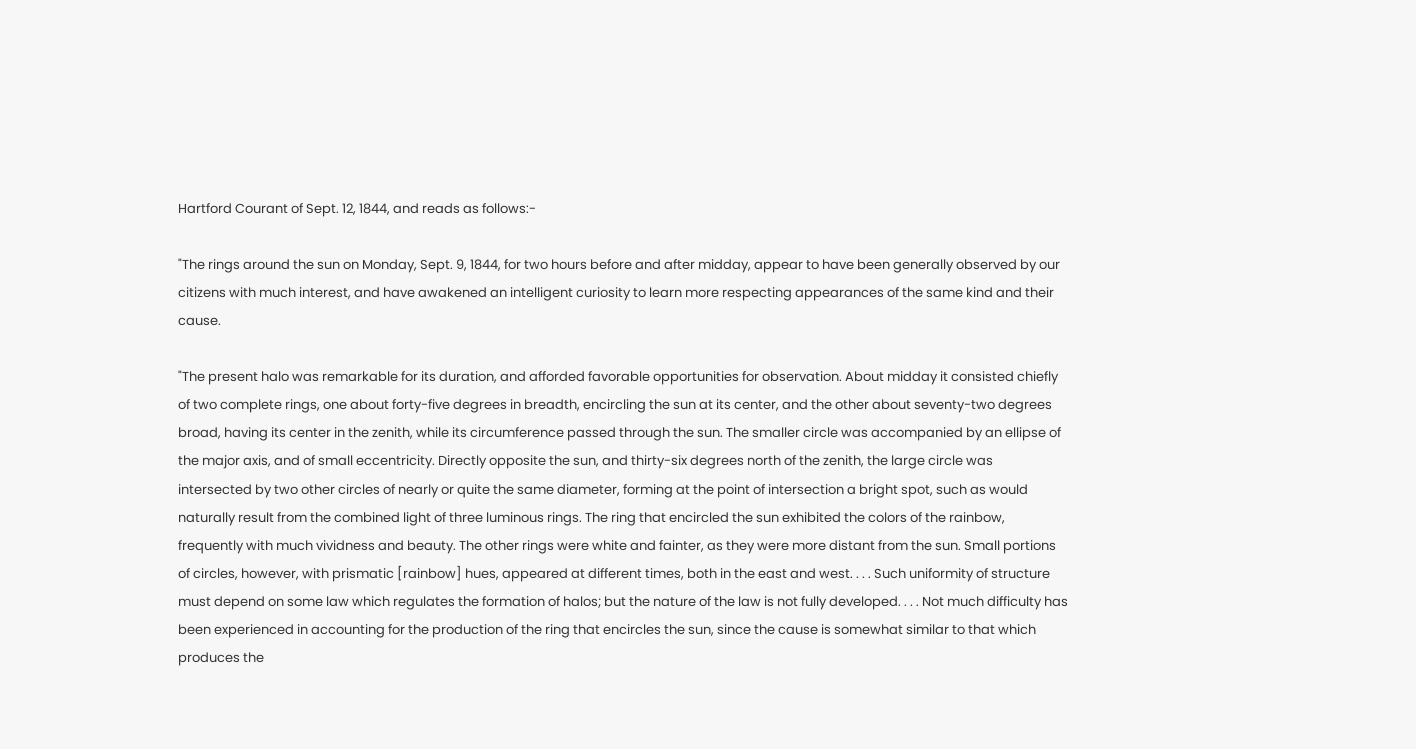Hartford Courant of Sept. 12, 1844, and reads as follows:-

"The rings around the sun on Monday, Sept. 9, 1844, for two hours before and after midday, appear to have been generally observed by our citizens with much interest, and have awakened an intelligent curiosity to learn more respecting appearances of the same kind and their cause.

"The present halo was remarkable for its duration, and afforded favorable opportunities for observation. About midday it consisted chiefly of two complete rings, one about forty-five degrees in breadth, encircling the sun at its center, and the other about seventy-two degrees broad, having its center in the zenith, while its circumference passed through the sun. The smaller circle was accompanied by an ellipse of the major axis, and of small eccentricity. Directly opposite the sun, and thirty-six degrees north of the zenith, the large circle was intersected by two other circles of nearly or quite the same diameter, forming at the point of intersection a bright spot, such as would naturally result from the combined light of three luminous rings. The ring that encircled the sun exhibited the colors of the rainbow, frequently with much vividness and beauty. The other rings were white and fainter, as they were more distant from the sun. Small portions of circles, however, with prismatic [rainbow] hues, appeared at different times, both in the east and west. . . . Such uniformity of structure must depend on some law which regulates the formation of halos; but the nature of the law is not fully developed. . . . Not much difficulty has been experienced in accounting for the production of the ring that encircles the sun, since the cause is somewhat similar to that which produces the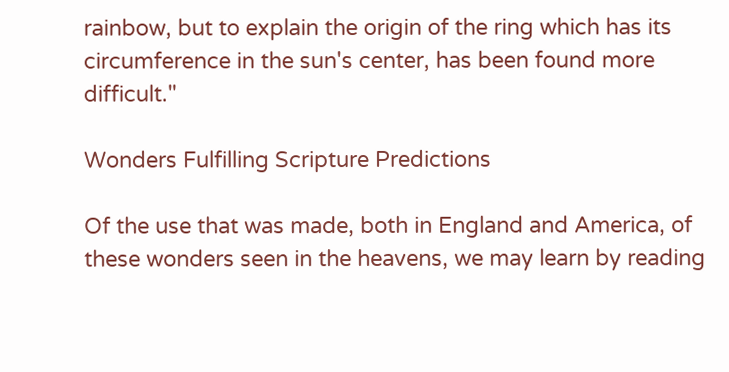rainbow, but to explain the origin of the ring which has its circumference in the sun's center, has been found more difficult."

Wonders Fulfilling Scripture Predictions

Of the use that was made, both in England and America, of these wonders seen in the heavens, we may learn by reading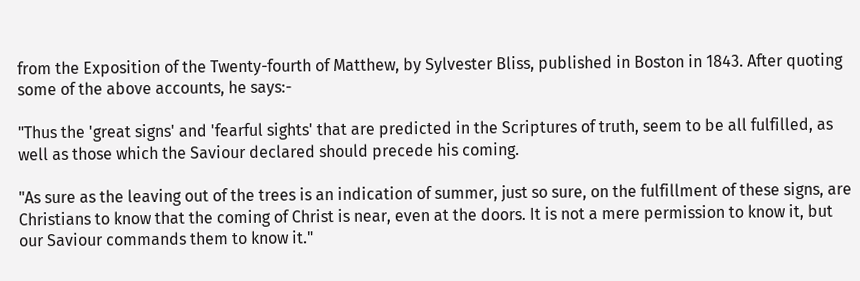from the Exposition of the Twenty-fourth of Matthew, by Sylvester Bliss, published in Boston in 1843. After quoting some of the above accounts, he says:-

"Thus the 'great signs' and 'fearful sights' that are predicted in the Scriptures of truth, seem to be all fulfilled, as well as those which the Saviour declared should precede his coming.

"As sure as the leaving out of the trees is an indication of summer, just so sure, on the fulfillment of these signs, are Christians to know that the coming of Christ is near, even at the doors. It is not a mere permission to know it, but our Saviour commands them to know it."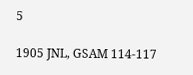5

1905 JNL, GSAM 114-117